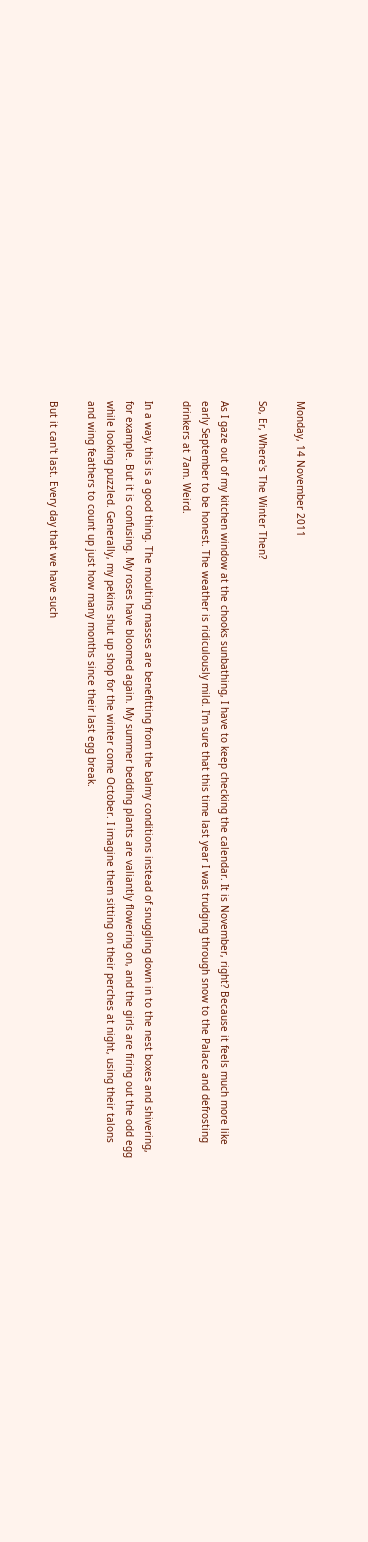Monday, 14 November 2011

So, Er, Where's The Winter Then?

As I gaze out of my kitchen window at the chooks sunbathing, I have to keep checking the calendar. It is November, right? Because it feels much more like early September to be honest. The weather is ridiculously mild. I'm sure that this time last year I was trudging through snow to the Palace and defrosting drinkers at 7am. Weird.

In a way, this is a good thing. The moulting masses are benefitting from the balmy conditions instead of snuggling down in to the nest boxes and shivering, for example. But it is confusing. My roses have bloomed again. My summer bedding plants are valiantly flowering on, and the girls are firing out the odd egg while looking puzzled. Generally, my pekins shut up shop for the winter come October. I imagine them sitting on their perches at night, using their talons and wing feathers to count up just how many months since their last egg break.

But it can't last. Every day that we have such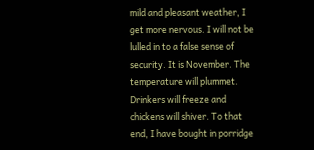mild and pleasant weather, I get more nervous. I will not be lulled in to a false sense of security. It is November. The temperature will plummet. Drinkers will freeze and chickens will shiver. To that end, I have bought in porridge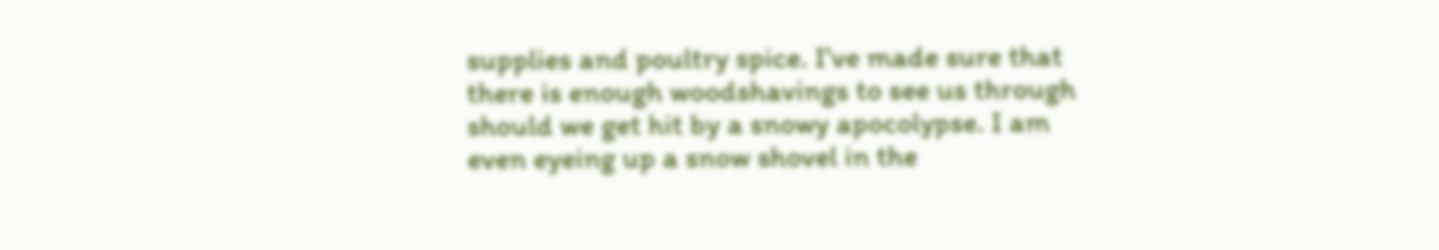supplies and poultry spice. I've made sure that there is enough woodshavings to see us through should we get hit by a snowy apocolypse. I am even eyeing up a snow shovel in the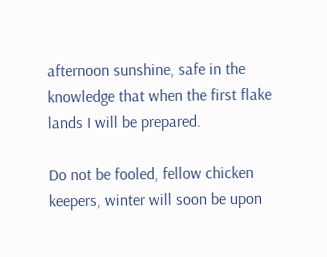afternoon sunshine, safe in the knowledge that when the first flake lands I will be prepared.

Do not be fooled, fellow chicken keepers, winter will soon be upon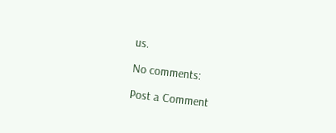us.

No comments:

Post a Comment